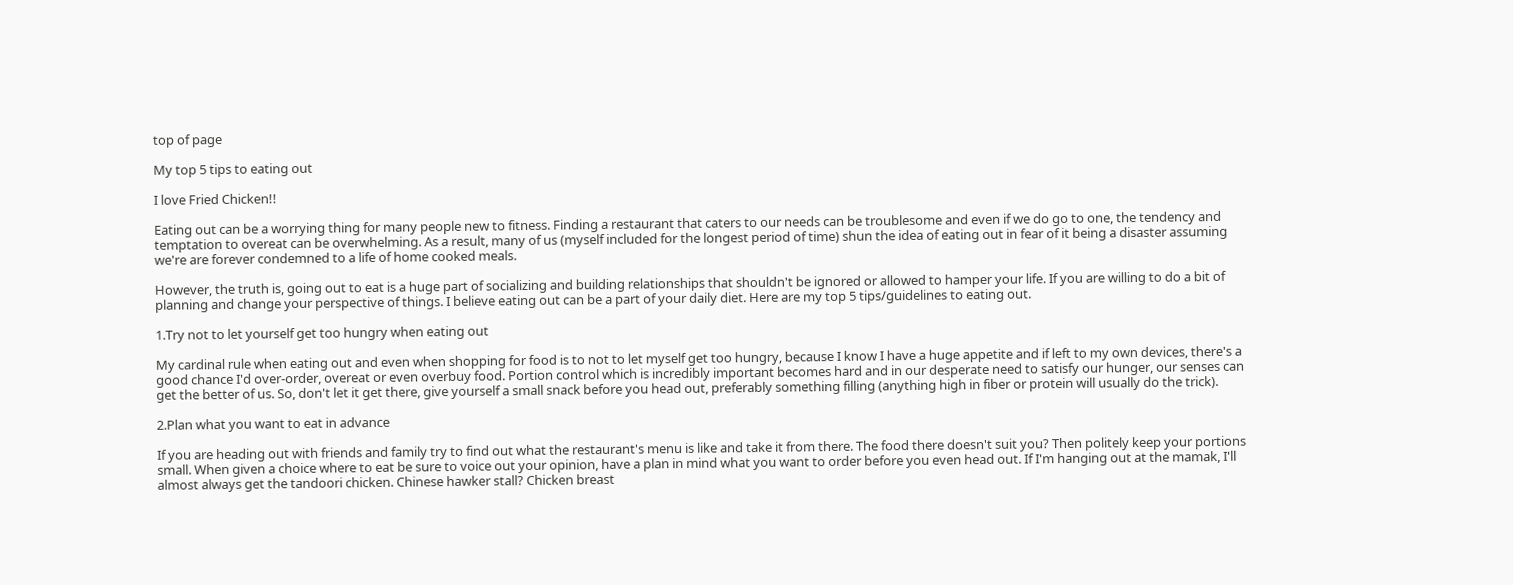top of page

My top 5 tips to eating out

I love Fried Chicken!!

Eating out can be a worrying thing for many people new to fitness. Finding a restaurant that caters to our needs can be troublesome and even if we do go to one, the tendency and temptation to overeat can be overwhelming. As a result, many of us (myself included for the longest period of time) shun the idea of eating out in fear of it being a disaster assuming we're are forever condemned to a life of home cooked meals.

However, the truth is, going out to eat is a huge part of socializing and building relationships that shouldn't be ignored or allowed to hamper your life. If you are willing to do a bit of planning and change your perspective of things. I believe eating out can be a part of your daily diet. Here are my top 5 tips/guidelines to eating out.

1.Try not to let yourself get too hungry when eating out

My cardinal rule when eating out and even when shopping for food is to not to let myself get too hungry, because I know I have a huge appetite and if left to my own devices, there's a good chance I'd over-order, overeat or even overbuy food. Portion control which is incredibly important becomes hard and in our desperate need to satisfy our hunger, our senses can get the better of us. So, don't let it get there, give yourself a small snack before you head out, preferably something filling (anything high in fiber or protein will usually do the trick).

2.Plan what you want to eat in advance

If you are heading out with friends and family try to find out what the restaurant's menu is like and take it from there. The food there doesn't suit you? Then politely keep your portions small. When given a choice where to eat be sure to voice out your opinion, have a plan in mind what you want to order before you even head out. If I'm hanging out at the mamak, I'll almost always get the tandoori chicken. Chinese hawker stall? Chicken breast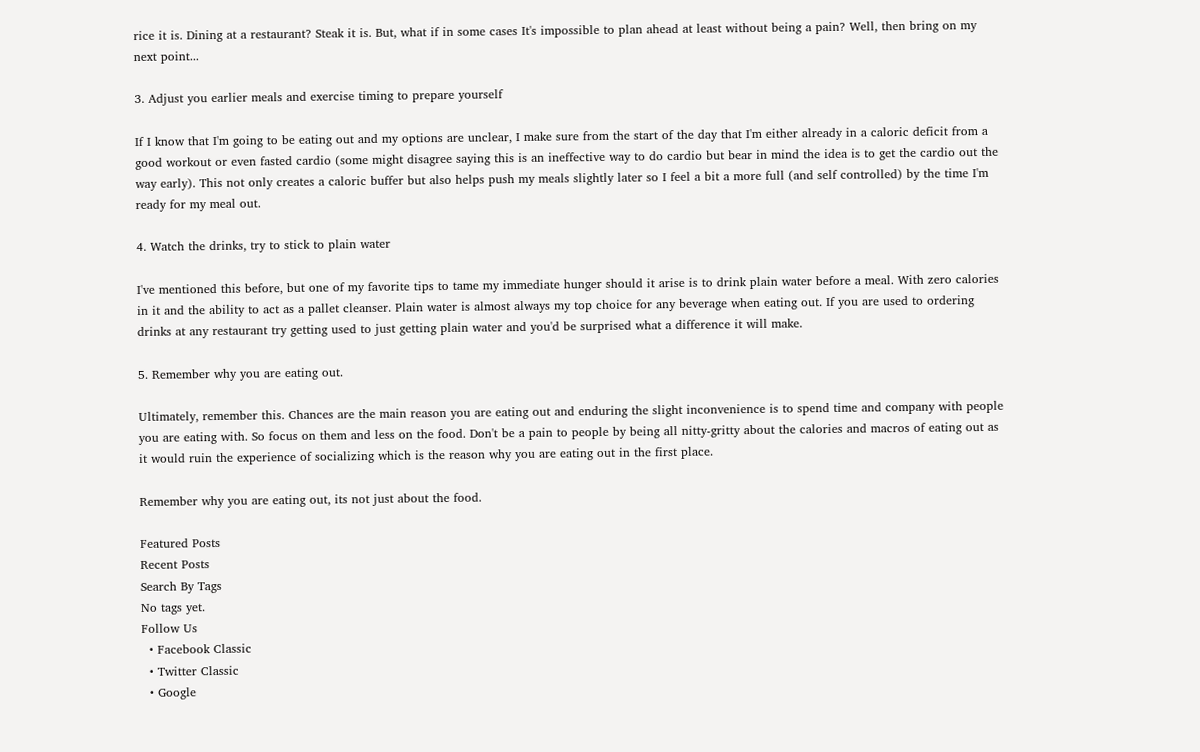rice it is. Dining at a restaurant? Steak it is. But, what if in some cases It's impossible to plan ahead at least without being a pain? Well, then bring on my next point...

3. Adjust you earlier meals and exercise timing to prepare yourself

If I know that I'm going to be eating out and my options are unclear, I make sure from the start of the day that I'm either already in a caloric deficit from a good workout or even fasted cardio (some might disagree saying this is an ineffective way to do cardio but bear in mind the idea is to get the cardio out the way early). This not only creates a caloric buffer but also helps push my meals slightly later so I feel a bit a more full (and self controlled) by the time I'm ready for my meal out.

4. Watch the drinks, try to stick to plain water

I've mentioned this before, but one of my favorite tips to tame my immediate hunger should it arise is to drink plain water before a meal. With zero calories in it and the ability to act as a pallet cleanser. Plain water is almost always my top choice for any beverage when eating out. If you are used to ordering drinks at any restaurant try getting used to just getting plain water and you'd be surprised what a difference it will make.

5. Remember why you are eating out.

Ultimately, remember this. Chances are the main reason you are eating out and enduring the slight inconvenience is to spend time and company with people you are eating with. So focus on them and less on the food. Don't be a pain to people by being all nitty-gritty about the calories and macros of eating out as it would ruin the experience of socializing which is the reason why you are eating out in the first place.

Remember why you are eating out, its not just about the food.

Featured Posts
Recent Posts
Search By Tags
No tags yet.
Follow Us
  • Facebook Classic
  • Twitter Classic
  • Google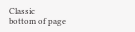Classic
bottom of page